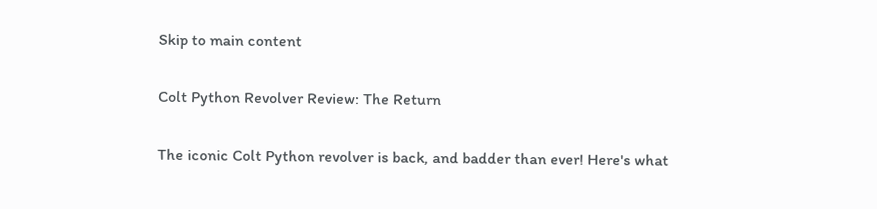Skip to main content

Colt Python Revolver Review: The Return

The iconic Colt Python revolver is back, and badder than ever! Here's what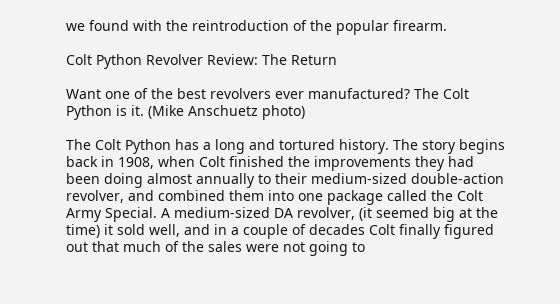we found with the reintroduction of the popular firearm.

Colt Python Revolver Review: The Return

Want one of the best revolvers ever manufactured? The Colt Python is it. (Mike Anschuetz photo)

The Colt Python has a long and tortured history. The story begins back in 1908, when Colt finished the improvements they had been doing almost annually to their medium-sized double-action revolver, and combined them into one package called the Colt Army Special. A medium-sized DA revolver, (it seemed big at the time) it sold well, and in a couple of decades Colt finally figured out that much of the sales were not going to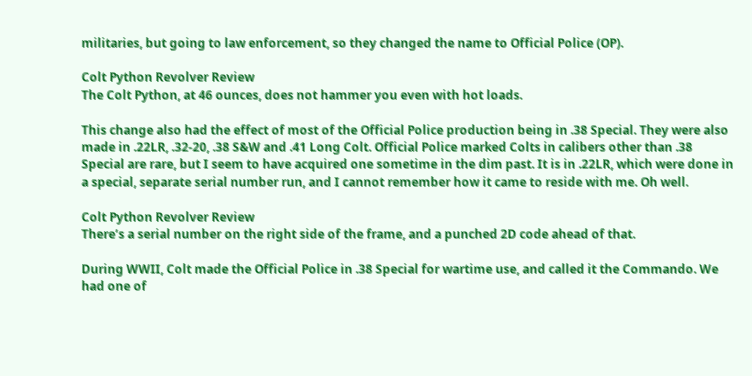militaries, but going to law enforcement, so they changed the name to Official Police (OP).

Colt Python Revolver Review
The Colt Python, at 46 ounces, does not hammer you even with hot loads.

This change also had the effect of most of the Official Police production being in .38 Special. They were also made in .22LR, .32-20, .38 S&W and .41 Long Colt. Official Police marked Colts in calibers other than .38 Special are rare, but I seem to have acquired one sometime in the dim past. It is in .22LR, which were done in a special, separate serial number run, and I cannot remember how it came to reside with me. Oh well.

Colt Python Revolver Review
There’s a serial number on the right side of the frame, and a punched 2D code ahead of that.

During WWII, Colt made the Official Police in .38 Special for wartime use, and called it the Commando. We had one of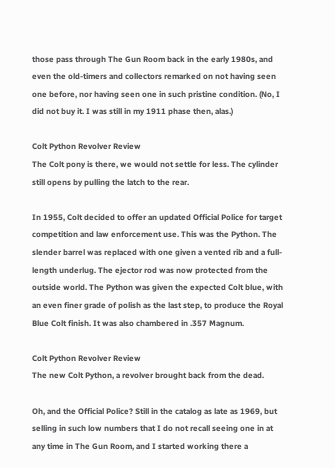those pass through The Gun Room back in the early 1980s, and even the old-timers and collectors remarked on not having seen one before, nor having seen one in such pristine condition. (No, I did not buy it. I was still in my 1911 phase then, alas.)

Colt Python Revolver Review
The Colt pony is there, we would not settle for less. The cylinder still opens by pulling the latch to the rear.

In 1955, Colt decided to offer an updated Official Police for target competition and law enforcement use. This was the Python. The slender barrel was replaced with one given a vented rib and a full-length underlug. The ejector rod was now protected from the outside world. The Python was given the expected Colt blue, with an even finer grade of polish as the last step, to produce the Royal Blue Colt finish. It was also chambered in .357 Magnum.

Colt Python Revolver Review
The new Colt Python, a revolver brought back from the dead.

Oh, and the Official Police? Still in the catalog as late as 1969, but selling in such low numbers that I do not recall seeing one in at any time in The Gun Room, and I started working there a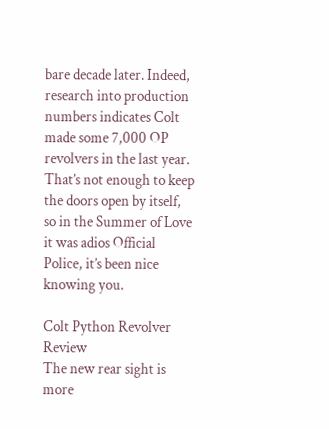bare decade later. Indeed, research into production numbers indicates Colt made some 7,000 OP revolvers in the last year. That’s not enough to keep the doors open by itself, so in the Summer of Love it was adios Official Police, it’s been nice knowing you.

Colt Python Revolver Review
The new rear sight is more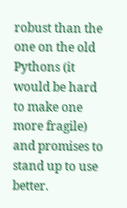robust than the one on the old Pythons (it would be hard to make one more fragile) and promises to stand up to use better.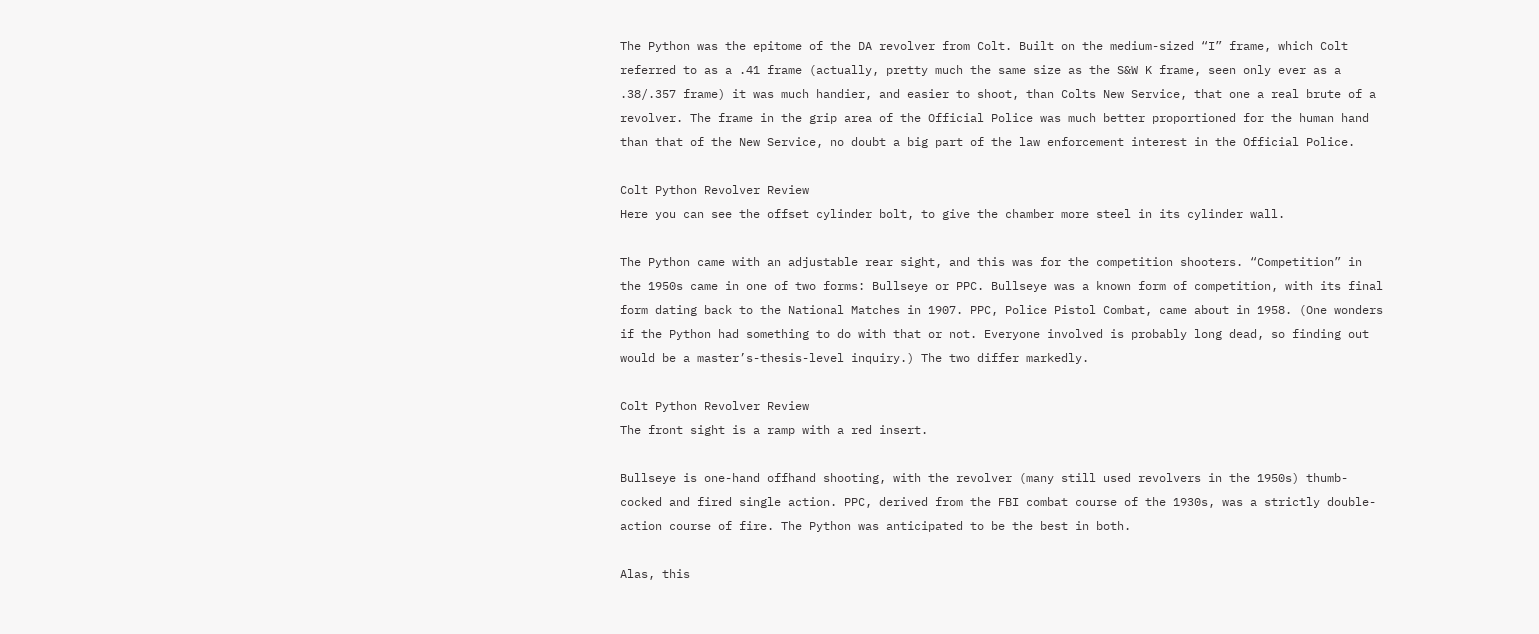The Python was the epitome of the DA revolver from Colt. Built on the medium-sized “I” frame, which Colt referred to as a .41 frame (actually, pretty much the same size as the S&W K frame, seen only ever as a .38/.357 frame) it was much handier, and easier to shoot, than Colts New Service, that one a real brute of a revolver. The frame in the grip area of the Official Police was much better proportioned for the human hand than that of the New Service, no doubt a big part of the law enforcement interest in the Official Police.

Colt Python Revolver Review
Here you can see the offset cylinder bolt, to give the chamber more steel in its cylinder wall.

The Python came with an adjustable rear sight, and this was for the competition shooters. “Competition” in the 1950s came in one of two forms: Bullseye or PPC. Bullseye was a known form of competition, with its final form dating back to the National Matches in 1907. PPC, Police Pistol Combat, came about in 1958. (One wonders if the Python had something to do with that or not. Everyone involved is probably long dead, so finding out would be a master’s-thesis-level inquiry.) The two differ markedly.

Colt Python Revolver Review
The front sight is a ramp with a red insert.

Bullseye is one-hand offhand shooting, with the revolver (many still used revolvers in the 1950s) thumb-cocked and fired single action. PPC, derived from the FBI combat course of the 1930s, was a strictly double-action course of fire. The Python was anticipated to be the best in both.

Alas, this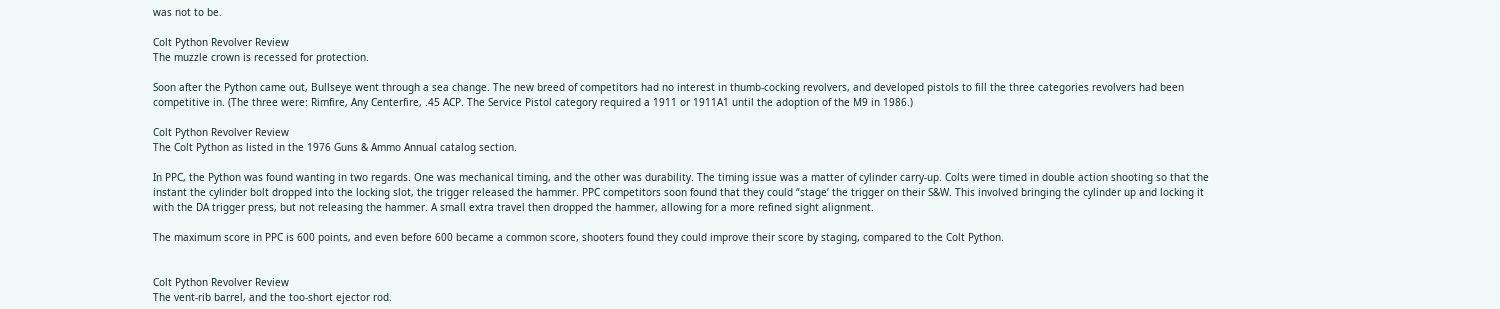was not to be.

Colt Python Revolver Review
The muzzle crown is recessed for protection.

Soon after the Python came out, Bullseye went through a sea change. The new breed of competitors had no interest in thumb-cocking revolvers, and developed pistols to fill the three categories revolvers had been competitive in. (The three were: Rimfire, Any Centerfire, .45 ACP. The Service Pistol category required a 1911 or 1911A1 until the adoption of the M9 in 1986.)

Colt Python Revolver Review
The Colt Python as listed in the 1976 Guns & Ammo Annual catalog section.

In PPC, the Python was found wanting in two regards. One was mechanical timing, and the other was durability. The timing issue was a matter of cylinder carry-up. Colts were timed in double action shooting so that the instant the cylinder bolt dropped into the locking slot, the trigger released the hammer. PPC competitors soon found that they could “stage’ the trigger on their S&W. This involved bringing the cylinder up and locking it with the DA trigger press, but not releasing the hammer. A small extra travel then dropped the hammer, allowing for a more refined sight alignment.

The maximum score in PPC is 600 points, and even before 600 became a common score, shooters found they could improve their score by staging, compared to the Colt Python.


Colt Python Revolver Review
The vent-rib barrel, and the too-short ejector rod.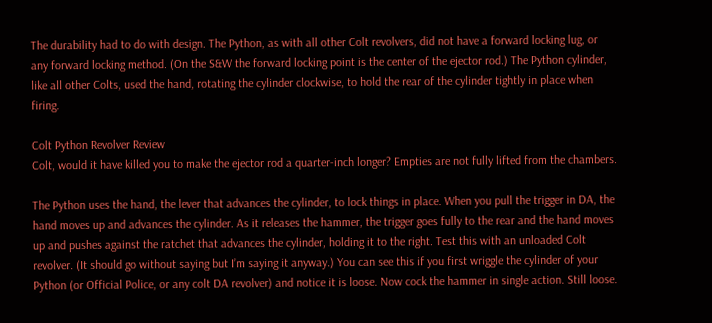The durability had to do with design. The Python, as with all other Colt revolvers, did not have a forward locking lug, or any forward locking method. (On the S&W the forward locking point is the center of the ejector rod.) The Python cylinder, like all other Colts, used the hand, rotating the cylinder clockwise, to hold the rear of the cylinder tightly in place when firing.

Colt Python Revolver Review
Colt, would it have killed you to make the ejector rod a quarter-inch longer? Empties are not fully lifted from the chambers.

The Python uses the hand, the lever that advances the cylinder, to lock things in place. When you pull the trigger in DA, the hand moves up and advances the cylinder. As it releases the hammer, the trigger goes fully to the rear and the hand moves up and pushes against the ratchet that advances the cylinder, holding it to the right. Test this with an unloaded Colt revolver. (It should go without saying but I’m saying it anyway.) You can see this if you first wriggle the cylinder of your Python (or Official Police, or any colt DA revolver) and notice it is loose. Now cock the hammer in single action. Still loose.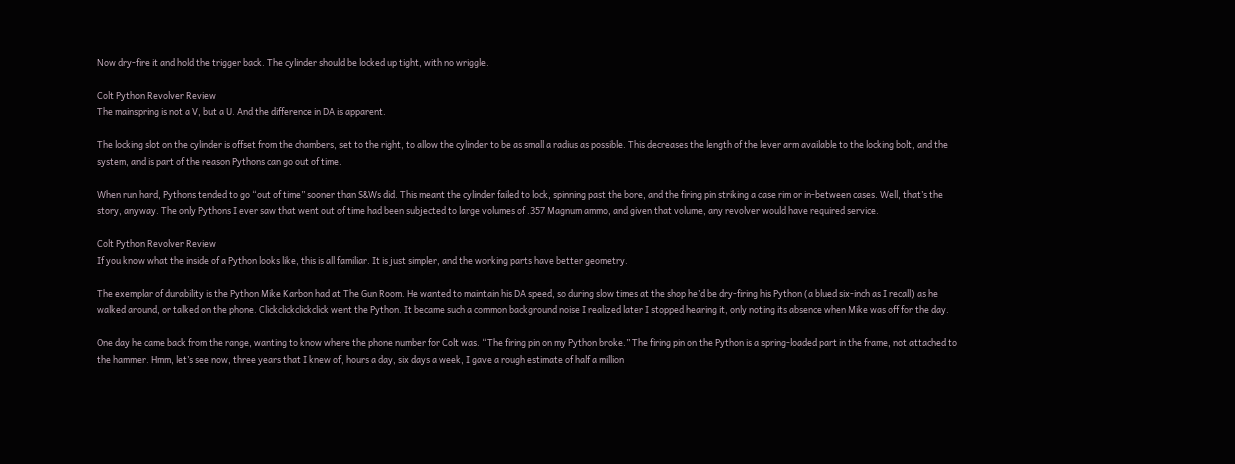Now dry-fire it and hold the trigger back. The cylinder should be locked up tight, with no wriggle.

Colt Python Revolver Review
The mainspring is not a V, but a U. And the difference in DA is apparent.

The locking slot on the cylinder is offset from the chambers, set to the right, to allow the cylinder to be as small a radius as possible. This decreases the length of the lever arm available to the locking bolt, and the system, and is part of the reason Pythons can go out of time.

When run hard, Pythons tended to go “out of time” sooner than S&Ws did. This meant the cylinder failed to lock, spinning past the bore, and the firing pin striking a case rim or in-between cases. Well, that’s the story, anyway. The only Pythons I ever saw that went out of time had been subjected to large volumes of .357 Magnum ammo, and given that volume, any revolver would have required service.

Colt Python Revolver Review
If you know what the inside of a Python looks like, this is all familiar. It is just simpler, and the working parts have better geometry.

The exemplar of durability is the Python Mike Karbon had at The Gun Room. He wanted to maintain his DA speed, so during slow times at the shop he’d be dry-firing his Python (a blued six-inch as I recall) as he walked around, or talked on the phone. Clickclickclickclick went the Python. It became such a common background noise I realized later I stopped hearing it, only noting its absence when Mike was off for the day.

One day he came back from the range, wanting to know where the phone number for Colt was. “The firing pin on my Python broke.” The firing pin on the Python is a spring-loaded part in the frame, not attached to the hammer. Hmm, let’s see now, three years that I knew of, hours a day, six days a week, I gave a rough estimate of half a million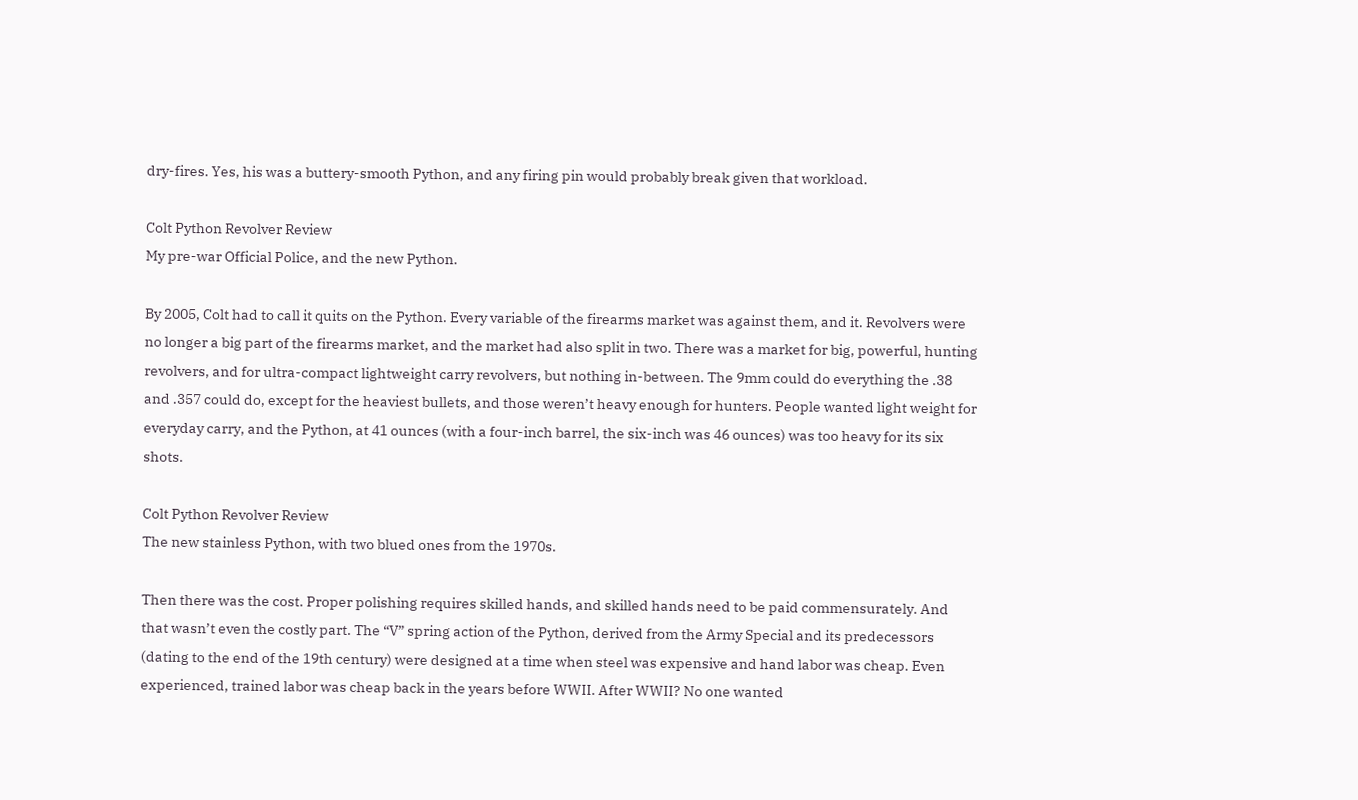dry-fires. Yes, his was a buttery-smooth Python, and any firing pin would probably break given that workload.

Colt Python Revolver Review
My pre-war Official Police, and the new Python.

By 2005, Colt had to call it quits on the Python. Every variable of the firearms market was against them, and it. Revolvers were no longer a big part of the firearms market, and the market had also split in two. There was a market for big, powerful, hunting revolvers, and for ultra-compact lightweight carry revolvers, but nothing in-between. The 9mm could do everything the .38 and .357 could do, except for the heaviest bullets, and those weren’t heavy enough for hunters. People wanted light weight for everyday carry, and the Python, at 41 ounces (with a four-inch barrel, the six-inch was 46 ounces) was too heavy for its six shots.

Colt Python Revolver Review
The new stainless Python, with two blued ones from the 1970s.

Then there was the cost. Proper polishing requires skilled hands, and skilled hands need to be paid commensurately. And that wasn’t even the costly part. The “V” spring action of the Python, derived from the Army Special and its predecessors (dating to the end of the 19th century) were designed at a time when steel was expensive and hand labor was cheap. Even experienced, trained labor was cheap back in the years before WWII. After WWII? No one wanted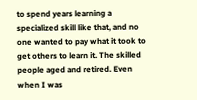to spend years learning a specialized skill like that, and no one wanted to pay what it took to get others to learn it. The skilled people aged and retired. Even when I was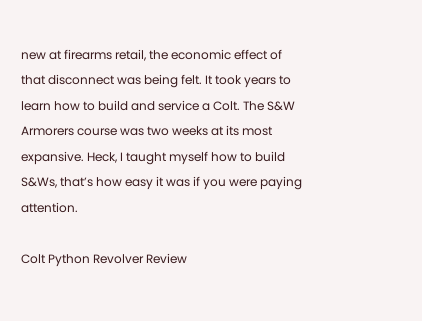new at firearms retail, the economic effect of that disconnect was being felt. It took years to learn how to build and service a Colt. The S&W Armorers course was two weeks at its most expansive. Heck, I taught myself how to build S&Ws, that’s how easy it was if you were paying attention.

Colt Python Revolver Review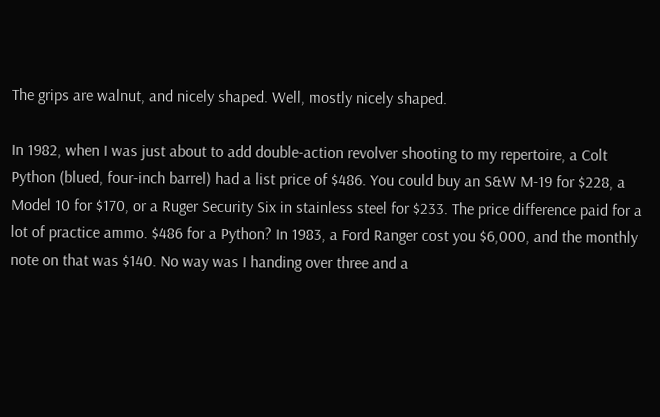The grips are walnut, and nicely shaped. Well, mostly nicely shaped.

In 1982, when I was just about to add double-action revolver shooting to my repertoire, a Colt Python (blued, four-inch barrel) had a list price of $486. You could buy an S&W M-19 for $228, a Model 10 for $170, or a Ruger Security Six in stainless steel for $233. The price difference paid for a lot of practice ammo. $486 for a Python? In 1983, a Ford Ranger cost you $6,000, and the monthly note on that was $140. No way was I handing over three and a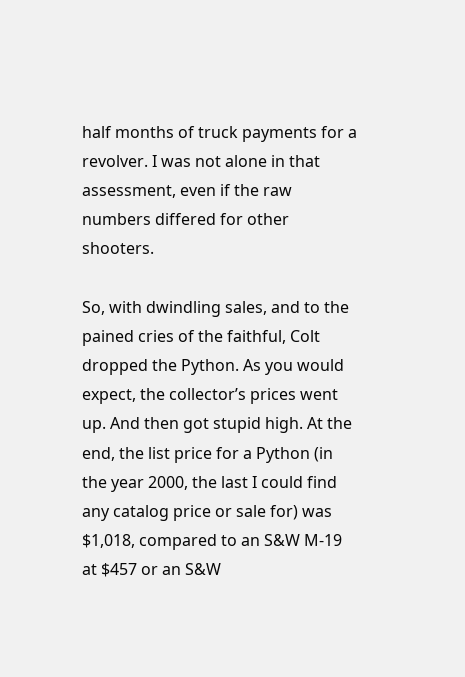half months of truck payments for a revolver. I was not alone in that assessment, even if the raw numbers differed for other shooters.

So, with dwindling sales, and to the pained cries of the faithful, Colt dropped the Python. As you would expect, the collector’s prices went up. And then got stupid high. At the end, the list price for a Python (in the year 2000, the last I could find any catalog price or sale for) was $1,018, compared to an S&W M-19 at $457 or an S&W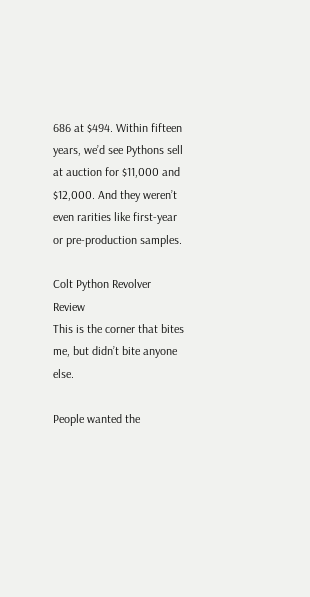686 at $494. Within fifteen years, we’d see Pythons sell at auction for $11,000 and $12,000. And they weren’t even rarities like first-year or pre-production samples.

Colt Python Revolver Review
This is the corner that bites me, but didn’t bite anyone else.

People wanted the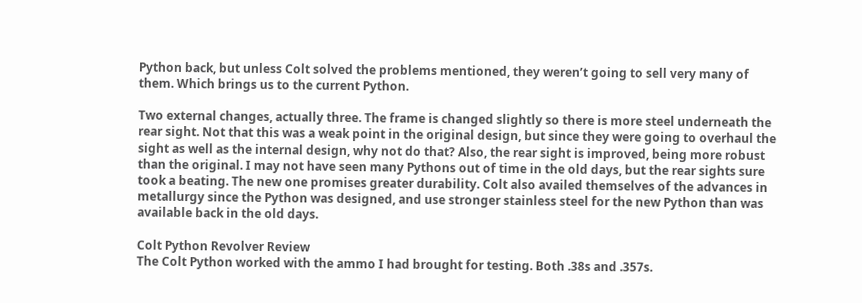Python back, but unless Colt solved the problems mentioned, they weren’t going to sell very many of them. Which brings us to the current Python.

Two external changes, actually three. The frame is changed slightly so there is more steel underneath the rear sight. Not that this was a weak point in the original design, but since they were going to overhaul the sight as well as the internal design, why not do that? Also, the rear sight is improved, being more robust than the original. I may not have seen many Pythons out of time in the old days, but the rear sights sure took a beating. The new one promises greater durability. Colt also availed themselves of the advances in metallurgy since the Python was designed, and use stronger stainless steel for the new Python than was available back in the old days.

Colt Python Revolver Review
The Colt Python worked with the ammo I had brought for testing. Both .38s and .357s.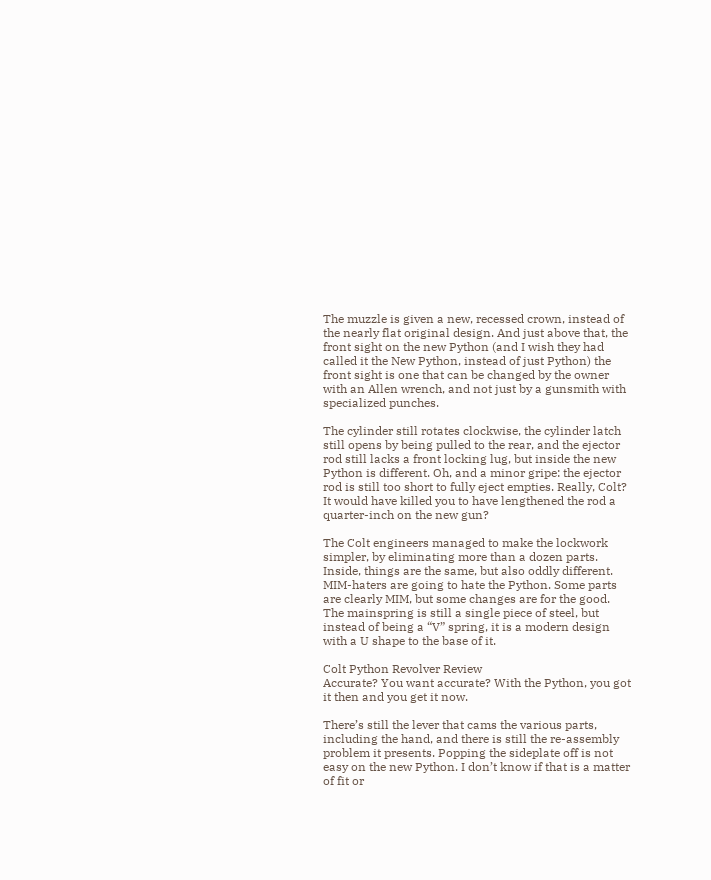The muzzle is given a new, recessed crown, instead of the nearly flat original design. And just above that, the front sight on the new Python (and I wish they had called it the New Python, instead of just Python) the front sight is one that can be changed by the owner with an Allen wrench, and not just by a gunsmith with specialized punches.

The cylinder still rotates clockwise, the cylinder latch still opens by being pulled to the rear, and the ejector rod still lacks a front locking lug, but inside the new Python is different. Oh, and a minor gripe: the ejector rod is still too short to fully eject empties. Really, Colt? It would have killed you to have lengthened the rod a quarter-inch on the new gun?

The Colt engineers managed to make the lockwork simpler, by eliminating more than a dozen parts. Inside, things are the same, but also oddly different. MIM-haters are going to hate the Python. Some parts are clearly MIM, but some changes are for the good. The mainspring is still a single piece of steel, but instead of being a “V” spring, it is a modern design with a U shape to the base of it.

Colt Python Revolver Review
Accurate? You want accurate? With the Python, you got it then and you get it now.

There’s still the lever that cams the various parts, including the hand, and there is still the re-assembly problem it presents. Popping the sideplate off is not easy on the new Python. I don’t know if that is a matter of fit or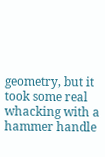geometry, but it took some real whacking with a hammer handle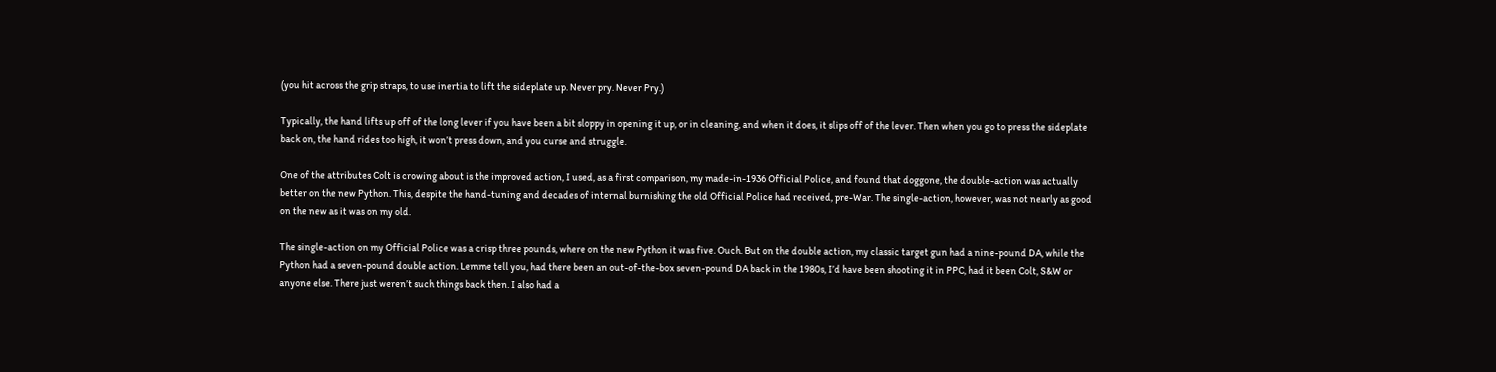(you hit across the grip straps, to use inertia to lift the sideplate up. Never pry. Never Pry.)

Typically, the hand lifts up off of the long lever if you have been a bit sloppy in opening it up, or in cleaning, and when it does, it slips off of the lever. Then when you go to press the sideplate back on, the hand rides too high, it won’t press down, and you curse and struggle.

One of the attributes Colt is crowing about is the improved action, I used, as a first comparison, my made-in-1936 Official Police, and found that doggone, the double-action was actually better on the new Python. This, despite the hand-tuning and decades of internal burnishing the old Official Police had received, pre-War. The single-action, however, was not nearly as good on the new as it was on my old.

The single-action on my Official Police was a crisp three pounds, where on the new Python it was five. Ouch. But on the double action, my classic target gun had a nine-pound DA, while the Python had a seven-pound double action. Lemme tell you, had there been an out-of-the-box seven-pound DA back in the 1980s, I’d have been shooting it in PPC, had it been Colt, S&W or anyone else. There just weren’t such things back then. I also had a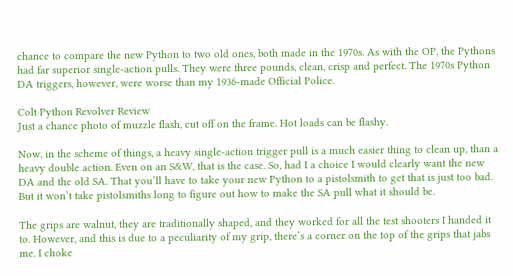chance to compare the new Python to two old ones, both made in the 1970s. As with the OP, the Pythons had far superior single-action pulls. They were three pounds, clean, crisp and perfect. The 1970s Python DA triggers, however, were worse than my 1936-made Official Police.

Colt Python Revolver Review
Just a chance photo of muzzle flash, cut off on the frame. Hot loads can be flashy.

Now, in the scheme of things, a heavy single-action trigger pull is a much easier thing to clean up, than a heavy double action. Even on an S&W, that is the case. So, had I a choice I would clearly want the new DA and the old SA. That you’ll have to take your new Python to a pistolsmith to get that is just too bad. But it won’t take pistolsmiths long to figure out how to make the SA pull what it should be.

The grips are walnut, they are traditionally shaped, and they worked for all the test shooters I handed it to. However, and this is due to a peculiarity of my grip, there’s a corner on the top of the grips that jabs me. I choke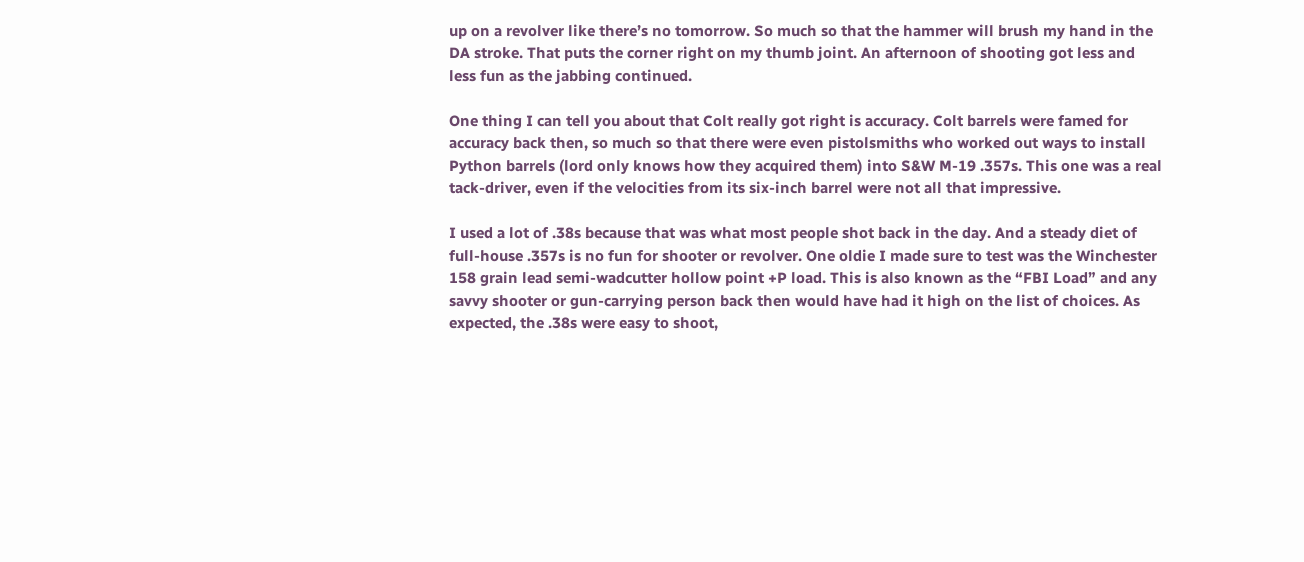up on a revolver like there’s no tomorrow. So much so that the hammer will brush my hand in the DA stroke. That puts the corner right on my thumb joint. An afternoon of shooting got less and less fun as the jabbing continued.

One thing I can tell you about that Colt really got right is accuracy. Colt barrels were famed for accuracy back then, so much so that there were even pistolsmiths who worked out ways to install Python barrels (lord only knows how they acquired them) into S&W M-19 .357s. This one was a real tack-driver, even if the velocities from its six-inch barrel were not all that impressive.

I used a lot of .38s because that was what most people shot back in the day. And a steady diet of full-house .357s is no fun for shooter or revolver. One oldie I made sure to test was the Winchester 158 grain lead semi-wadcutter hollow point +P load. This is also known as the “FBI Load” and any savvy shooter or gun-carrying person back then would have had it high on the list of choices. As expected, the .38s were easy to shoot,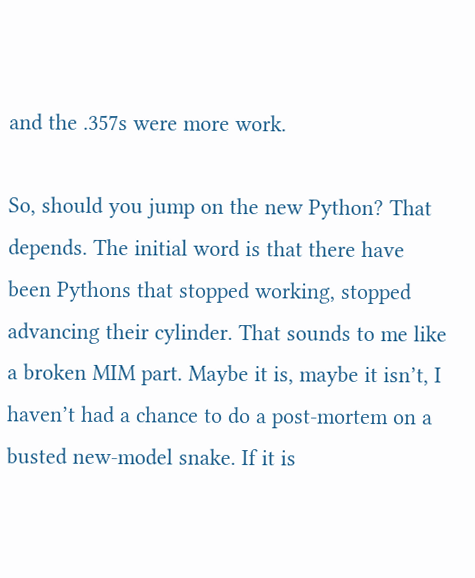and the .357s were more work.

So, should you jump on the new Python? That depends. The initial word is that there have been Pythons that stopped working, stopped advancing their cylinder. That sounds to me like a broken MIM part. Maybe it is, maybe it isn’t, I haven’t had a chance to do a post-mortem on a busted new-model snake. If it is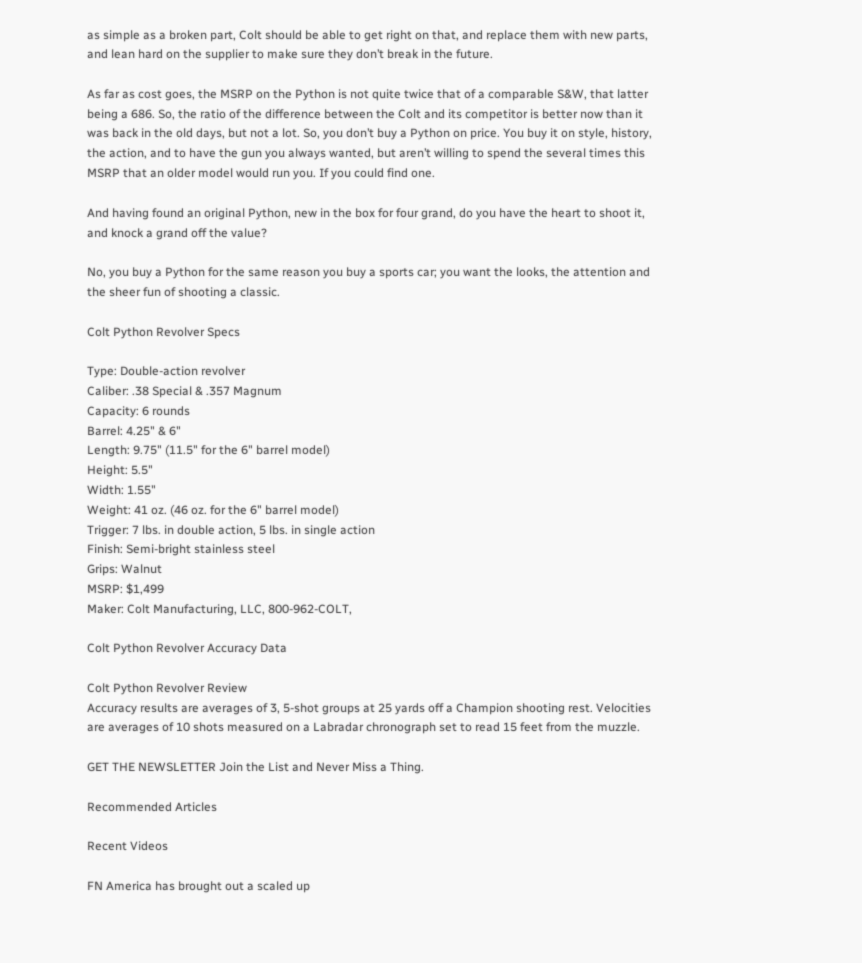as simple as a broken part, Colt should be able to get right on that, and replace them with new parts, and lean hard on the supplier to make sure they don’t break in the future.

As far as cost goes, the MSRP on the Python is not quite twice that of a comparable S&W, that latter being a 686. So, the ratio of the difference between the Colt and its competitor is better now than it was back in the old days, but not a lot. So, you don’t buy a Python on price. You buy it on style, history, the action, and to have the gun you always wanted, but aren’t willing to spend the several times this MSRP that an older model would run you. If you could find one.

And having found an original Python, new in the box for four grand, do you have the heart to shoot it, and knock a grand off the value?

No, you buy a Python for the same reason you buy a sports car; you want the looks, the attention and the sheer fun of shooting a classic.

Colt Python Revolver Specs

Type: Double-action revolver
Caliber: .38 Special & .357 Magnum
Capacity: 6 rounds
Barrel: 4.25" & 6"
Length: 9.75" (11.5" for the 6" barrel model)
Height: 5.5"
Width: 1.55"
Weight: 41 oz. (46 oz. for the 6" barrel model)
Trigger: 7 lbs. in double action, 5 lbs. in single action
Finish: Semi-bright stainless steel
Grips: Walnut
MSRP: $1,499
Maker: Colt Manufacturing, LLC, 800-962-COLT,

Colt Python Revolver Accuracy Data

Colt Python Revolver Review
Accuracy results are averages of 3, 5-shot groups at 25 yards off a Champion shooting rest. Velocities are averages of 10 shots measured on a Labradar chronograph set to read 15 feet from the muzzle.

GET THE NEWSLETTER Join the List and Never Miss a Thing.

Recommended Articles

Recent Videos

FN America has brought out a scaled up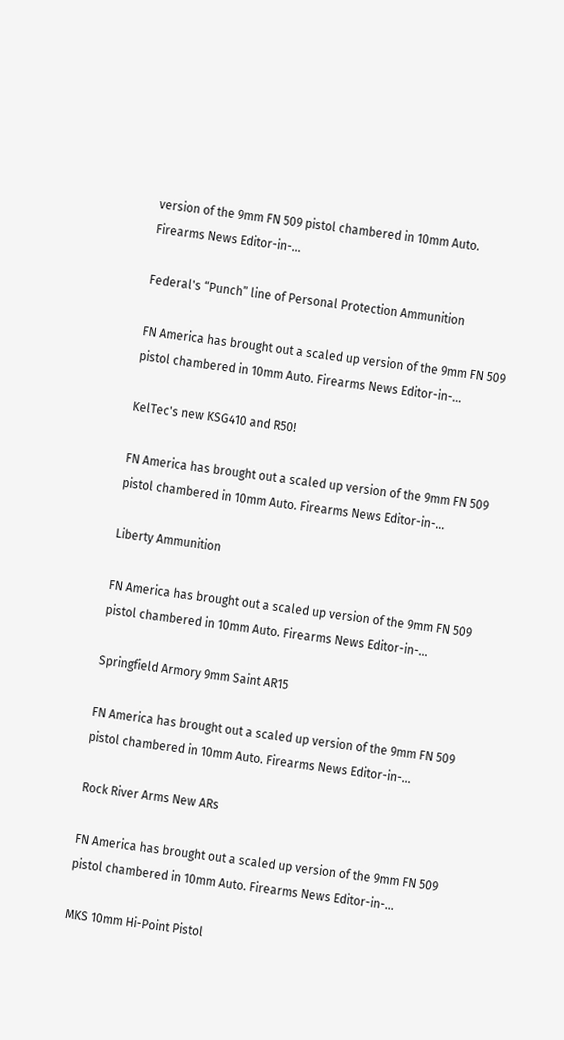version of the 9mm FN 509 pistol chambered in 10mm Auto. Firearms News Editor-in-...

Federal's “Punch” line of Personal Protection Ammunition

FN America has brought out a scaled up version of the 9mm FN 509 pistol chambered in 10mm Auto. Firearms News Editor-in-...

KelTec's new KSG410 and R50!

FN America has brought out a scaled up version of the 9mm FN 509 pistol chambered in 10mm Auto. Firearms News Editor-in-...

Liberty Ammunition

FN America has brought out a scaled up version of the 9mm FN 509 pistol chambered in 10mm Auto. Firearms News Editor-in-...

Springfield Armory 9mm Saint AR15

FN America has brought out a scaled up version of the 9mm FN 509 pistol chambered in 10mm Auto. Firearms News Editor-in-...

Rock River Arms New ARs

FN America has brought out a scaled up version of the 9mm FN 509 pistol chambered in 10mm Auto. Firearms News Editor-in-...

MKS 10mm Hi-Point Pistol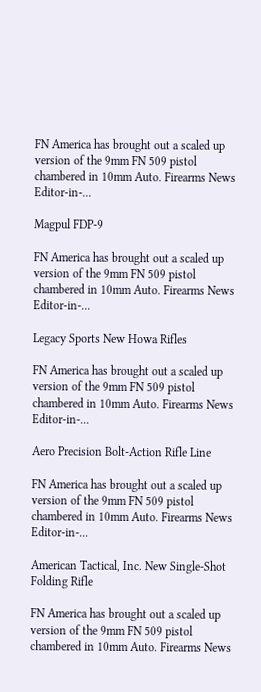FN America has brought out a scaled up version of the 9mm FN 509 pistol chambered in 10mm Auto. Firearms News Editor-in-...

Magpul FDP-9

FN America has brought out a scaled up version of the 9mm FN 509 pistol chambered in 10mm Auto. Firearms News Editor-in-...

Legacy Sports New Howa Rifles

FN America has brought out a scaled up version of the 9mm FN 509 pistol chambered in 10mm Auto. Firearms News Editor-in-...

Aero Precision Bolt-Action Rifle Line

FN America has brought out a scaled up version of the 9mm FN 509 pistol chambered in 10mm Auto. Firearms News Editor-in-...

American Tactical, Inc. New Single-Shot Folding Rifle

FN America has brought out a scaled up version of the 9mm FN 509 pistol chambered in 10mm Auto. Firearms News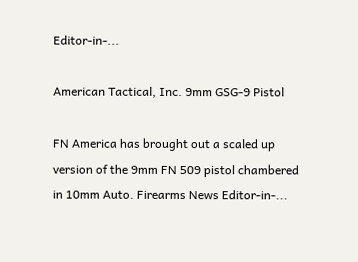Editor-in-...

American Tactical, Inc. 9mm GSG-9 Pistol

FN America has brought out a scaled up version of the 9mm FN 509 pistol chambered in 10mm Auto. Firearms News Editor-in-...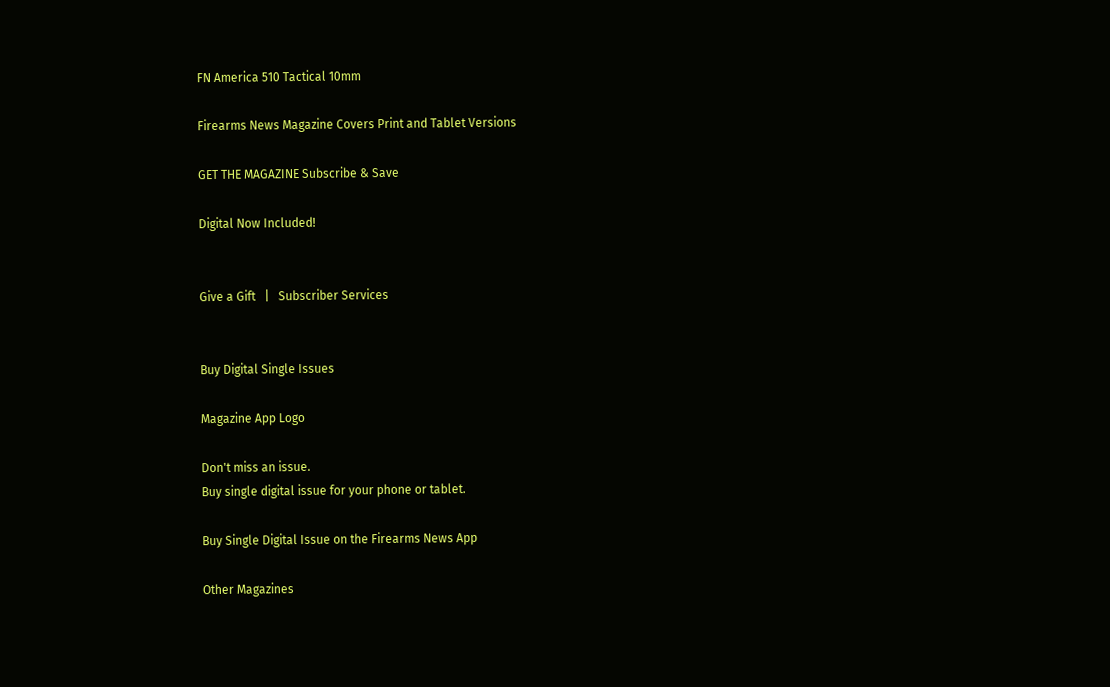FN America 510 Tactical 10mm

Firearms News Magazine Covers Print and Tablet Versions

GET THE MAGAZINE Subscribe & Save

Digital Now Included!


Give a Gift   |   Subscriber Services


Buy Digital Single Issues

Magazine App Logo

Don't miss an issue.
Buy single digital issue for your phone or tablet.

Buy Single Digital Issue on the Firearms News App

Other Magazines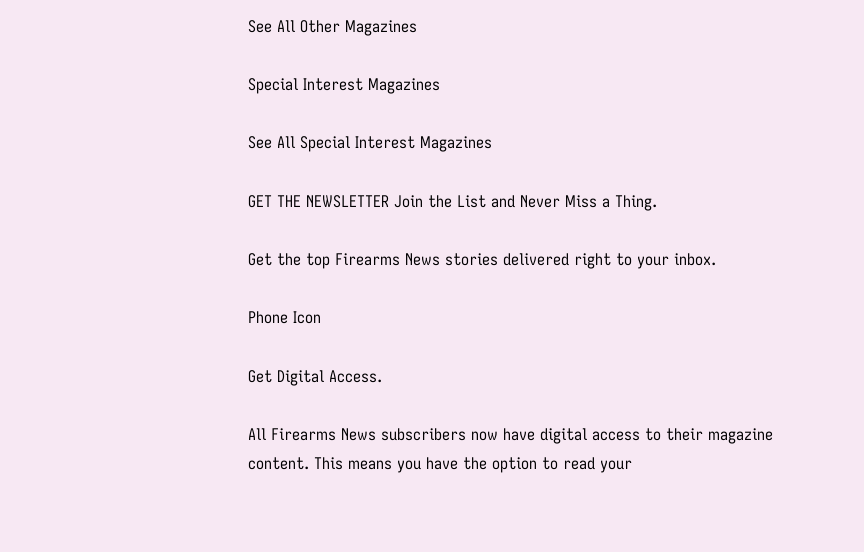See All Other Magazines

Special Interest Magazines

See All Special Interest Magazines

GET THE NEWSLETTER Join the List and Never Miss a Thing.

Get the top Firearms News stories delivered right to your inbox.

Phone Icon

Get Digital Access.

All Firearms News subscribers now have digital access to their magazine content. This means you have the option to read your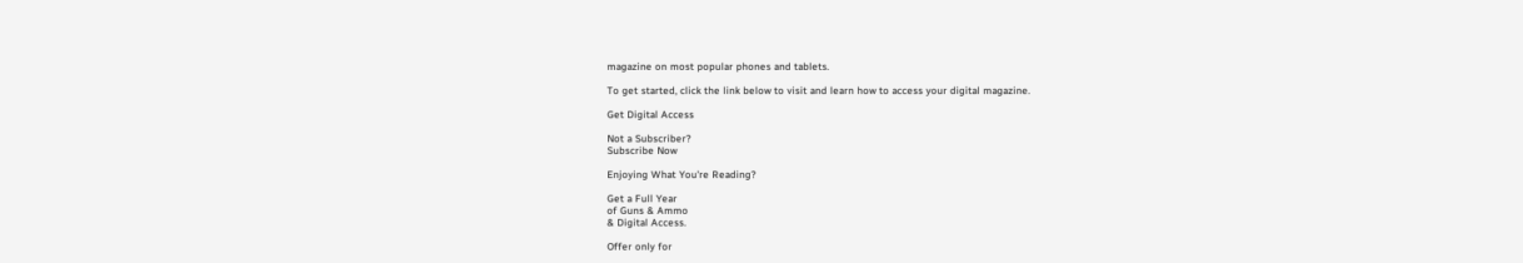magazine on most popular phones and tablets.

To get started, click the link below to visit and learn how to access your digital magazine.

Get Digital Access

Not a Subscriber?
Subscribe Now

Enjoying What You're Reading?

Get a Full Year
of Guns & Ammo
& Digital Access.

Offer only for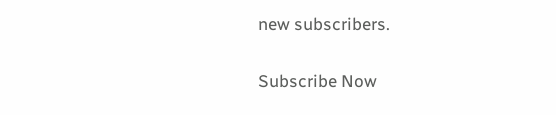new subscribers.

Subscribe Now